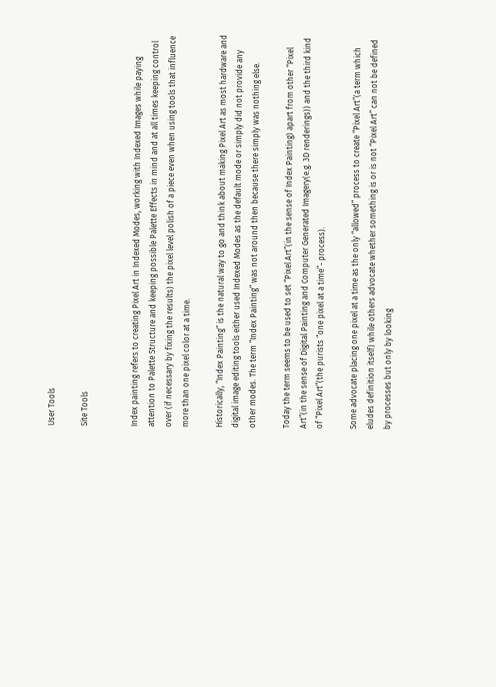User Tools

Site Tools


Index painting refers to creating Pixel Art in Indexed Modes, working with Indexed Images while paying attention to Palette Structure and keeping possible Palette Effects in mind and at all times keeping control over (if necessary by fixing the results) the pixel level polish of a piece even when using tools that influence more than one pixel color at a time.

Historically, “Index Painting” is the natural way to go and think about making Pixel Art as most hardware and digital image editing tools either used Indexed Modes as the default mode or simply did not provide any other modes. The term “Index Painting” was not around then because there simply was nothing else.

Today the term seems to be used to set “Pixel Art”(in the sense of Index Painting) apart from other “Pixel Art”(in the sense of Digital Painting and Computer Generated Imagery(e.g. 3D renderings)) and the third kind of “Pixel Art”(the purists “one pixel at a time”- process).

Some advocate placing one pixel at a time as the only “allowed” process to create “Pixel Art”(a term which eludes definition itself) while others advocate whether something is or is not “Pixel Art” can not be defined by processes but only by looking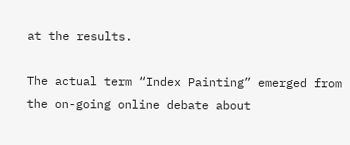at the results.

The actual term “Index Painting” emerged from the on-going online debate about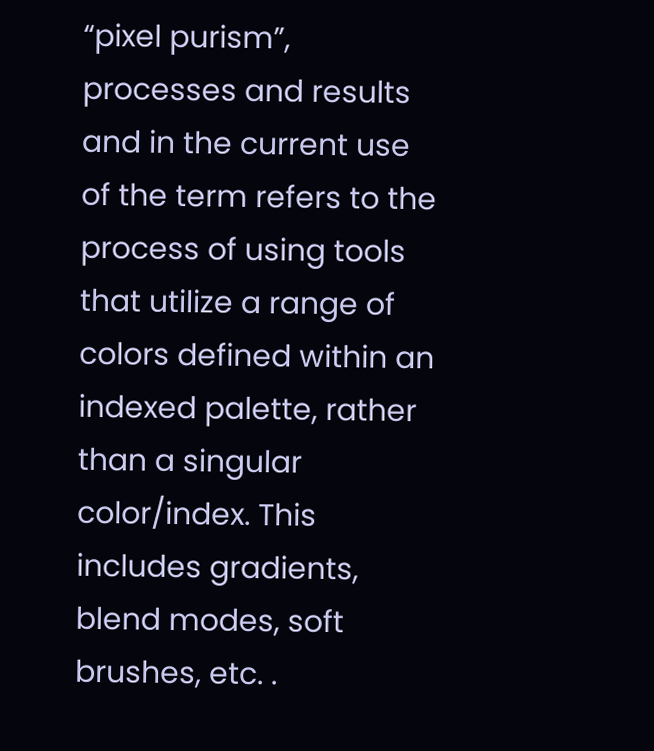“pixel purism”, processes and results and in the current use of the term refers to the process of using tools that utilize a range of colors defined within an indexed palette, rather than a singular color/index. This includes gradients, blend modes, soft brushes, etc. .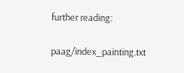further reading:

paag/index_painting.txt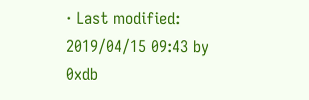· Last modified: 2019/04/15 09:43 by 0xdb